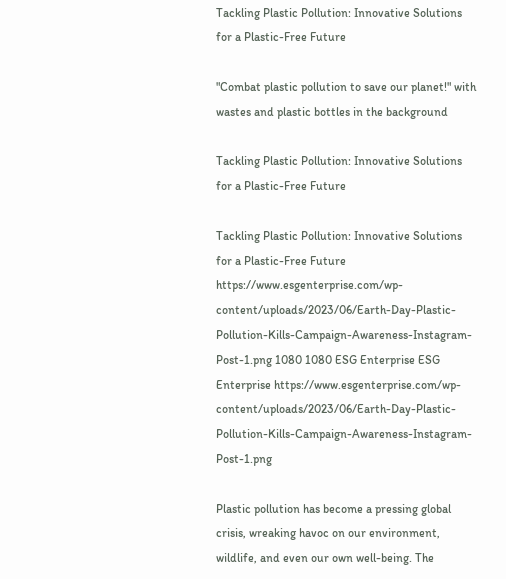Tackling Plastic Pollution: Innovative Solutions for a Plastic-Free Future

"Combat plastic pollution to save our planet!" with wastes and plastic bottles in the background

Tackling Plastic Pollution: Innovative Solutions for a Plastic-Free Future

Tackling Plastic Pollution: Innovative Solutions for a Plastic-Free Future  https://www.esgenterprise.com/wp-content/uploads/2023/06/Earth-Day-Plastic-Pollution-Kills-Campaign-Awareness-Instagram-Post-1.png 1080 1080 ESG Enterprise ESG Enterprise https://www.esgenterprise.com/wp-content/uploads/2023/06/Earth-Day-Plastic-Pollution-Kills-Campaign-Awareness-Instagram-Post-1.png

Plastic pollution has become a pressing global crisis, wreaking havoc on our environment, wildlife, and even our own well-being. The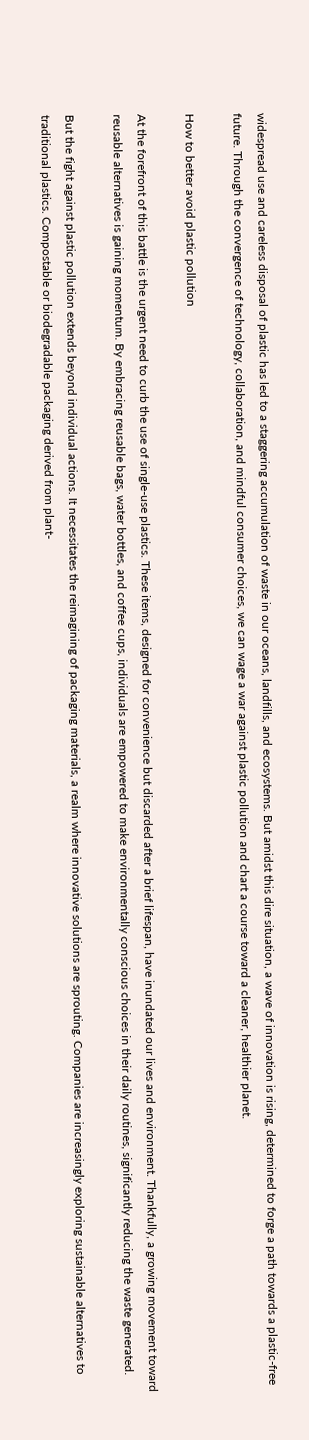widespread use and careless disposal of plastic has led to a staggering accumulation of waste in our oceans, landfills, and ecosystems. But amidst this dire situation, a wave of innovation is rising, determined to forge a path towards a plastic-free future. Through the convergence of technology, collaboration, and mindful consumer choices, we can wage a war against plastic pollution and chart a course toward a cleaner, healthier planet.

How to better avoid plastic pollution

At the forefront of this battle is the urgent need to curb the use of single-use plastics. These items, designed for convenience but discarded after a brief lifespan, have inundated our lives and environment. Thankfully, a growing movement toward reusable alternatives is gaining momentum. By embracing reusable bags, water bottles, and coffee cups, individuals are empowered to make environmentally conscious choices in their daily routines, significantly reducing the waste generated.

But the fight against plastic pollution extends beyond individual actions. It necessitates the reimagining of packaging materials, a realm where innovative solutions are sprouting. Companies are increasingly exploring sustainable alternatives to traditional plastics. Compostable or biodegradable packaging derived from plant-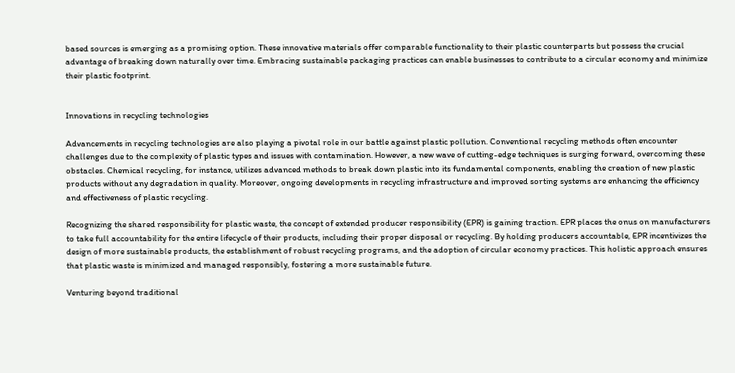based sources is emerging as a promising option. These innovative materials offer comparable functionality to their plastic counterparts but possess the crucial advantage of breaking down naturally over time. Embracing sustainable packaging practices can enable businesses to contribute to a circular economy and minimize their plastic footprint.


Innovations in recycling technologies

Advancements in recycling technologies are also playing a pivotal role in our battle against plastic pollution. Conventional recycling methods often encounter challenges due to the complexity of plastic types and issues with contamination. However, a new wave of cutting-edge techniques is surging forward, overcoming these obstacles. Chemical recycling, for instance, utilizes advanced methods to break down plastic into its fundamental components, enabling the creation of new plastic products without any degradation in quality. Moreover, ongoing developments in recycling infrastructure and improved sorting systems are enhancing the efficiency and effectiveness of plastic recycling.

Recognizing the shared responsibility for plastic waste, the concept of extended producer responsibility (EPR) is gaining traction. EPR places the onus on manufacturers to take full accountability for the entire lifecycle of their products, including their proper disposal or recycling. By holding producers accountable, EPR incentivizes the design of more sustainable products, the establishment of robust recycling programs, and the adoption of circular economy practices. This holistic approach ensures that plastic waste is minimized and managed responsibly, fostering a more sustainable future.

Venturing beyond traditional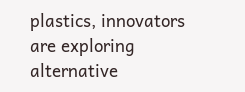plastics, innovators are exploring alternative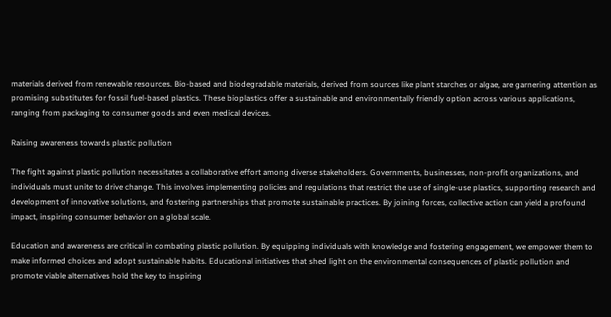materials derived from renewable resources. Bio-based and biodegradable materials, derived from sources like plant starches or algae, are garnering attention as promising substitutes for fossil fuel-based plastics. These bioplastics offer a sustainable and environmentally friendly option across various applications, ranging from packaging to consumer goods and even medical devices.

Raising awareness towards plastic pollution

The fight against plastic pollution necessitates a collaborative effort among diverse stakeholders. Governments, businesses, non-profit organizations, and individuals must unite to drive change. This involves implementing policies and regulations that restrict the use of single-use plastics, supporting research and development of innovative solutions, and fostering partnerships that promote sustainable practices. By joining forces, collective action can yield a profound impact, inspiring consumer behavior on a global scale.

Education and awareness are critical in combating plastic pollution. By equipping individuals with knowledge and fostering engagement, we empower them to make informed choices and adopt sustainable habits. Educational initiatives that shed light on the environmental consequences of plastic pollution and promote viable alternatives hold the key to inspiring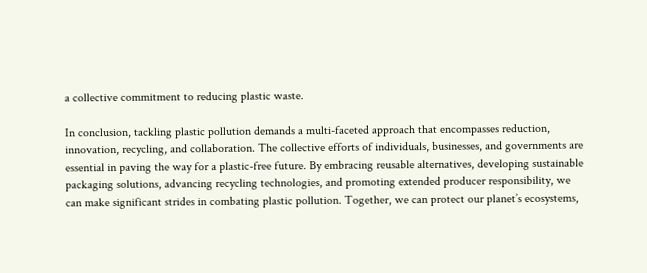a collective commitment to reducing plastic waste.

In conclusion, tackling plastic pollution demands a multi-faceted approach that encompasses reduction, innovation, recycling, and collaboration. The collective efforts of individuals, businesses, and governments are essential in paving the way for a plastic-free future. By embracing reusable alternatives, developing sustainable packaging solutions, advancing recycling technologies, and promoting extended producer responsibility, we can make significant strides in combating plastic pollution. Together, we can protect our planet’s ecosystems,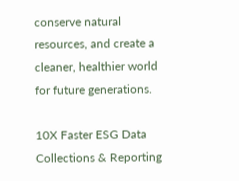conserve natural resources, and create a cleaner, healthier world for future generations.

10X Faster ESG Data Collections & Reporting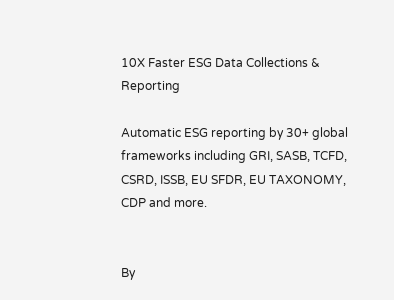10X Faster ESG Data Collections & Reporting

Automatic ESG reporting by 30+ global frameworks including GRI, SASB, TCFD, CSRD, ISSB, EU SFDR, EU TAXONOMY, CDP and more.


By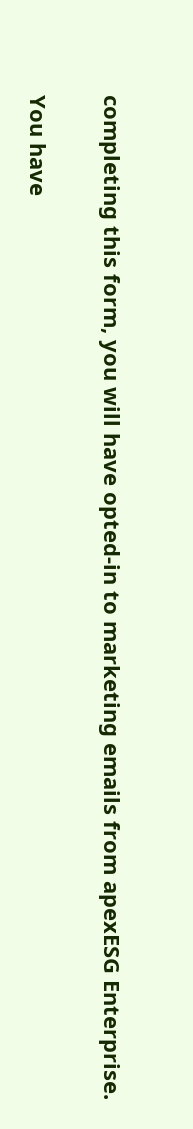completing this form, you will have opted-in to marketing emails from apexESG Enterprise.

You have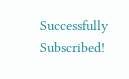Successfully Subscribed!